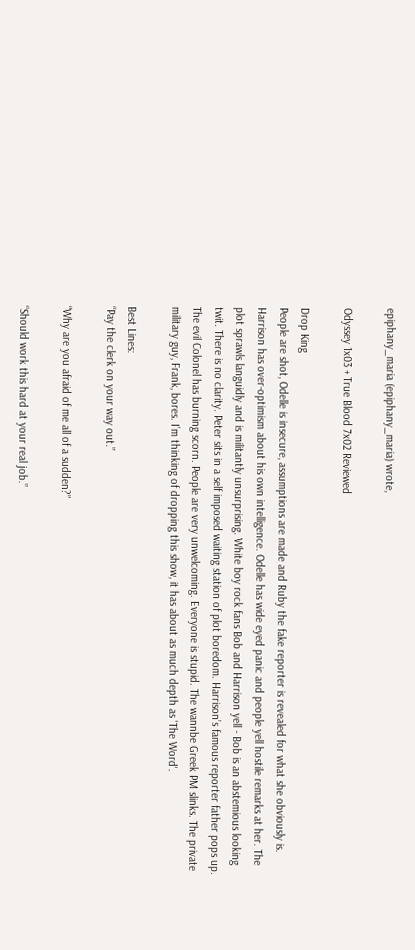epiphany_maria (epiphany_maria) wrote,

Odyssey 1x03 + True Blood 7x02 Reviewed

Drop King
People are shot, Odelle is insecure, assumptions are made and Ruby the fake reporter is revealed for what she obviously is. Harrison has over-optimism about his own intelligence. Odelle has wide eyed panic and people yell hostile remarks at her. The plot sprawls languidly and is militantly unsurprising. White boy rock fans Bob and Harrison yell - Bob is an abstemious looking twit. There is no clarity. Peter sits in a self imposed waiting station of plot boredom. Harrison’s famous reporter father pops up. The evil Colonel has burning scorn. People are very unwelcoming. Everyone is stupid. The wannbe Greek PM slinks. The private military guy, Frank, bores. I’m thinking of dropping this show, it has about as much depth as 'The Word'.

Best Lines:
“Pay the clerk on your way out.”

“Why are you afraid of me all of a sudden?”

“Should work this hard at your real job.”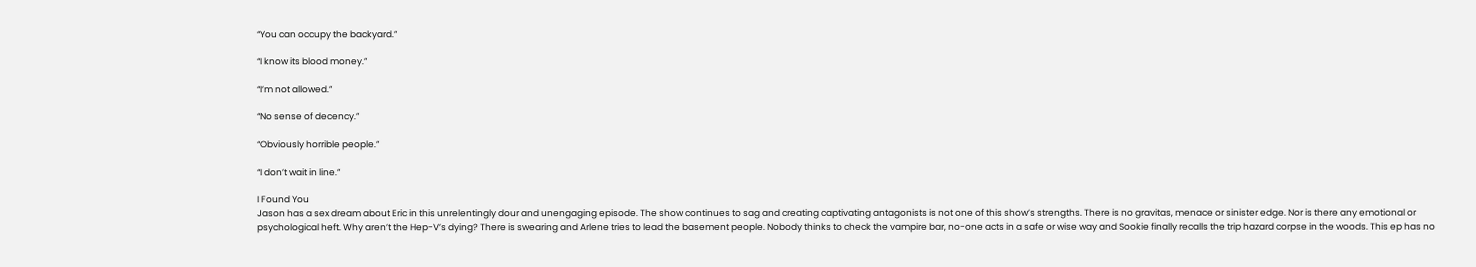“You can occupy the backyard.”

“I know its blood money.”

“I’m not allowed.”

“No sense of decency.”

“Obviously horrible people.”

“I don’t wait in line.”

I Found You
Jason has a sex dream about Eric in this unrelentingly dour and unengaging episode. The show continues to sag and creating captivating antagonists is not one of this show’s strengths. There is no gravitas, menace or sinister edge. Nor is there any emotional or psychological heft. Why aren’t the Hep-V’s dying? There is swearing and Arlene tries to lead the basement people. Nobody thinks to check the vampire bar, no-one acts in a safe or wise way and Sookie finally recalls the trip hazard corpse in the woods. This ep has no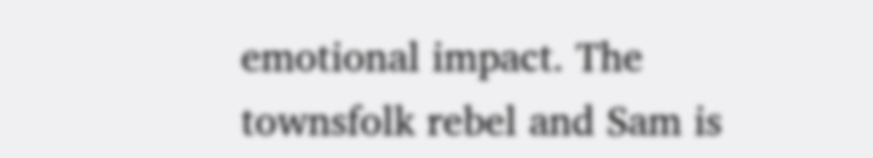emotional impact. The townsfolk rebel and Sam is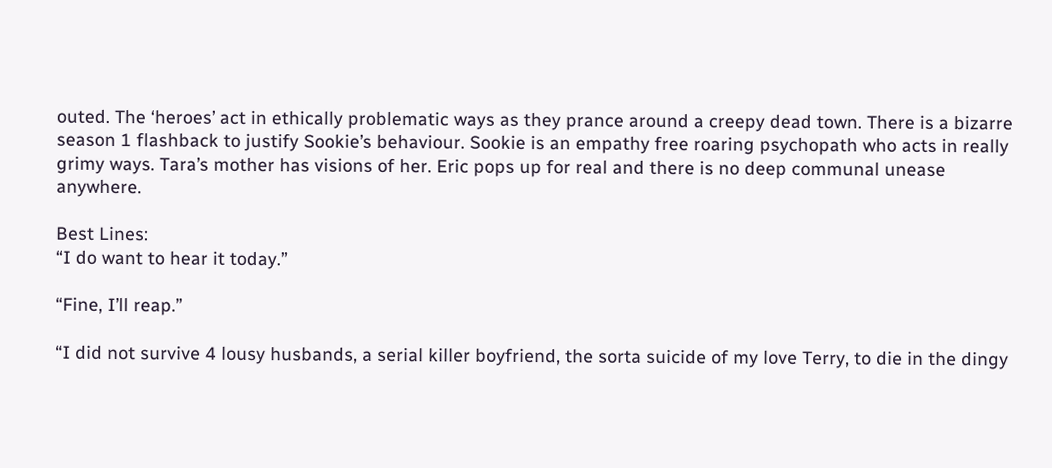outed. The ‘heroes’ act in ethically problematic ways as they prance around a creepy dead town. There is a bizarre season 1 flashback to justify Sookie’s behaviour. Sookie is an empathy free roaring psychopath who acts in really grimy ways. Tara’s mother has visions of her. Eric pops up for real and there is no deep communal unease anywhere.

Best Lines:
“I do want to hear it today.”

“Fine, I’ll reap.”

“I did not survive 4 lousy husbands, a serial killer boyfriend, the sorta suicide of my love Terry, to die in the dingy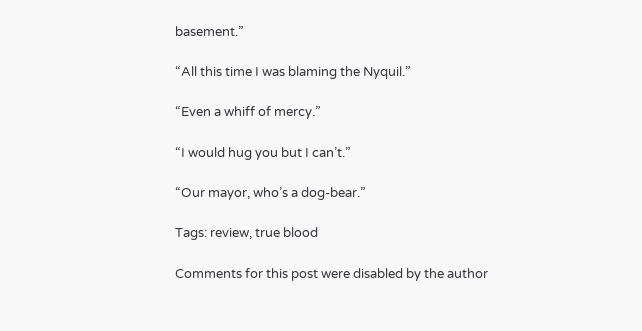basement.”

“All this time I was blaming the Nyquil.”

“Even a whiff of mercy.”

“I would hug you but I can’t.”

“Our mayor, who’s a dog-bear.”

Tags: review, true blood

Comments for this post were disabled by the author